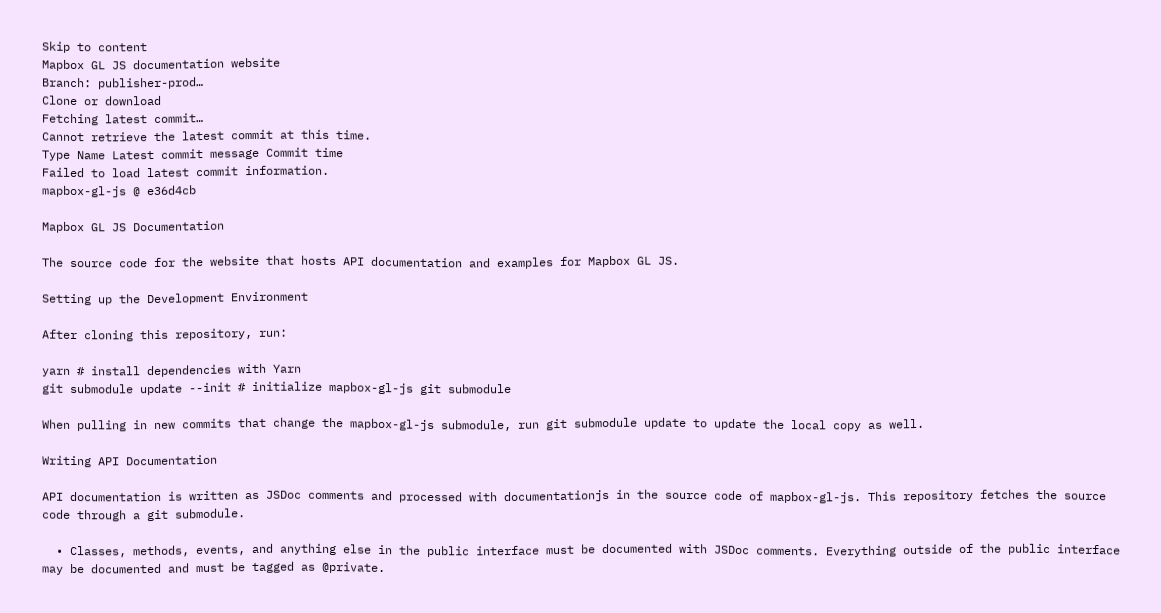Skip to content
Mapbox GL JS documentation website
Branch: publisher-prod…
Clone or download
Fetching latest commit…
Cannot retrieve the latest commit at this time.
Type Name Latest commit message Commit time
Failed to load latest commit information.
mapbox-gl-js @ e36d4cb

Mapbox GL JS Documentation

The source code for the website that hosts API documentation and examples for Mapbox GL JS.

Setting up the Development Environment

After cloning this repository, run:

yarn # install dependencies with Yarn
git submodule update --init # initialize mapbox-gl-js git submodule

When pulling in new commits that change the mapbox-gl-js submodule, run git submodule update to update the local copy as well.

Writing API Documentation

API documentation is written as JSDoc comments and processed with documentationjs in the source code of mapbox-gl-js. This repository fetches the source code through a git submodule.

  • Classes, methods, events, and anything else in the public interface must be documented with JSDoc comments. Everything outside of the public interface may be documented and must be tagged as @private.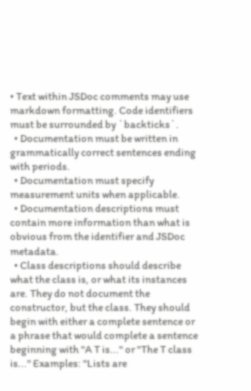• Text within JSDoc comments may use markdown formatting. Code identifiers must be surrounded by `backticks`.
  • Documentation must be written in grammatically correct sentences ending with periods.
  • Documentation must specify measurement units when applicable.
  • Documentation descriptions must contain more information than what is obvious from the identifier and JSDoc metadata.
  • Class descriptions should describe what the class is, or what its instances are. They do not document the constructor, but the class. They should begin with either a complete sentence or a phrase that would complete a sentence beginning with "A T is..." or "The T class is..." Examples: "Lists are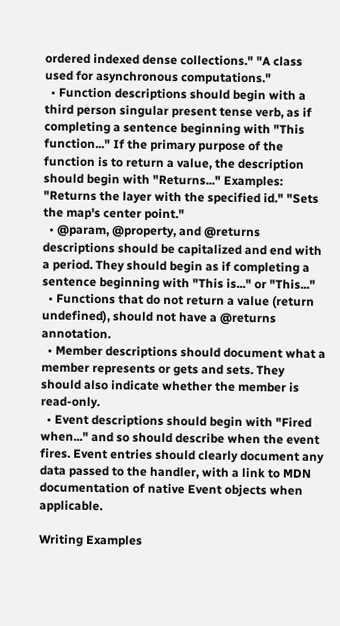ordered indexed dense collections." "A class used for asynchronous computations."
  • Function descriptions should begin with a third person singular present tense verb, as if completing a sentence beginning with "This function..." If the primary purpose of the function is to return a value, the description should begin with "Returns..." Examples: "Returns the layer with the specified id." "Sets the map's center point."
  • @param, @property, and @returns descriptions should be capitalized and end with a period. They should begin as if completing a sentence beginning with "This is..." or "This..."
  • Functions that do not return a value (return undefined), should not have a @returns annotation.
  • Member descriptions should document what a member represents or gets and sets. They should also indicate whether the member is read-only.
  • Event descriptions should begin with "Fired when..." and so should describe when the event fires. Event entries should clearly document any data passed to the handler, with a link to MDN documentation of native Event objects when applicable.

Writing Examples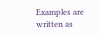Examples are written as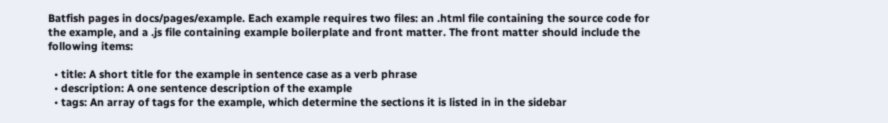Batfish pages in docs/pages/example. Each example requires two files: an .html file containing the source code for the example, and a .js file containing example boilerplate and front matter. The front matter should include the following items:

  • title: A short title for the example in sentence case as a verb phrase
  • description: A one sentence description of the example
  • tags: An array of tags for the example, which determine the sections it is listed in in the sidebar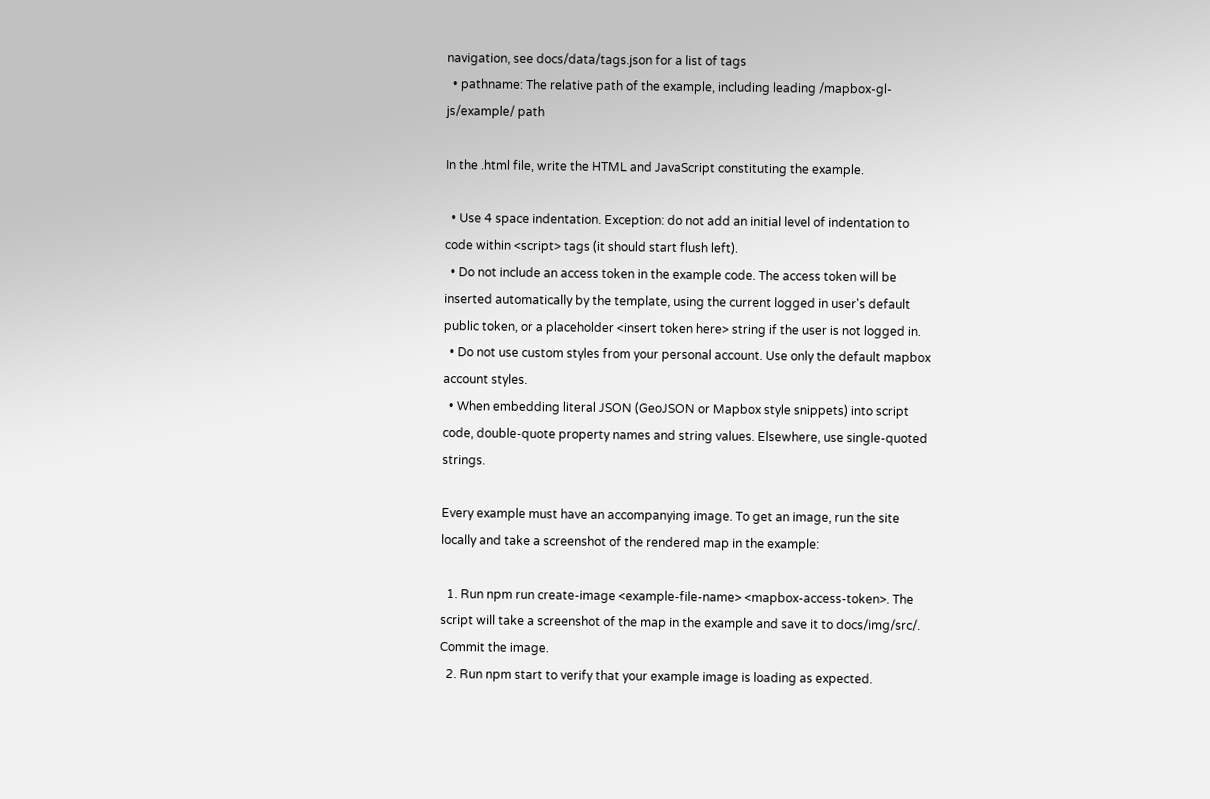navigation, see docs/data/tags.json for a list of tags
  • pathname: The relative path of the example, including leading /mapbox-gl-js/example/ path

In the .html file, write the HTML and JavaScript constituting the example.

  • Use 4 space indentation. Exception: do not add an initial level of indentation to code within <script> tags (it should start flush left).
  • Do not include an access token in the example code. The access token will be inserted automatically by the template, using the current logged in user's default public token, or a placeholder <insert token here> string if the user is not logged in.
  • Do not use custom styles from your personal account. Use only the default mapbox account styles.
  • When embedding literal JSON (GeoJSON or Mapbox style snippets) into script code, double-quote property names and string values. Elsewhere, use single-quoted strings.

Every example must have an accompanying image. To get an image, run the site locally and take a screenshot of the rendered map in the example:

  1. Run npm run create-image <example-file-name> <mapbox-access-token>. The script will take a screenshot of the map in the example and save it to docs/img/src/. Commit the image.
  2. Run npm start to verify that your example image is loading as expected.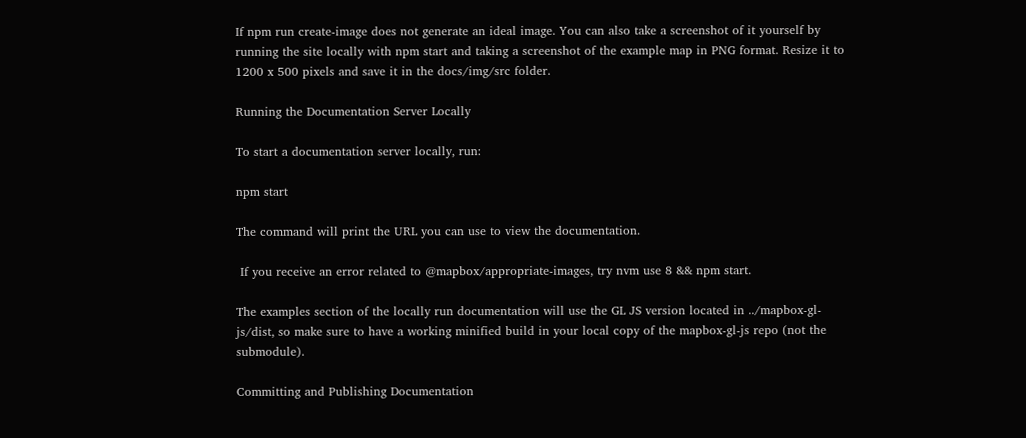If npm run create-image does not generate an ideal image. You can also take a screenshot of it yourself by running the site locally with npm start and taking a screenshot of the example map in PNG format. Resize it to 1200 x 500 pixels and save it in the docs/img/src folder.

Running the Documentation Server Locally

To start a documentation server locally, run:

npm start

The command will print the URL you can use to view the documentation.

 If you receive an error related to @mapbox/appropriate-images, try nvm use 8 && npm start.

The examples section of the locally run documentation will use the GL JS version located in ../mapbox-gl-js/dist, so make sure to have a working minified build in your local copy of the mapbox-gl-js repo (not the submodule).

Committing and Publishing Documentation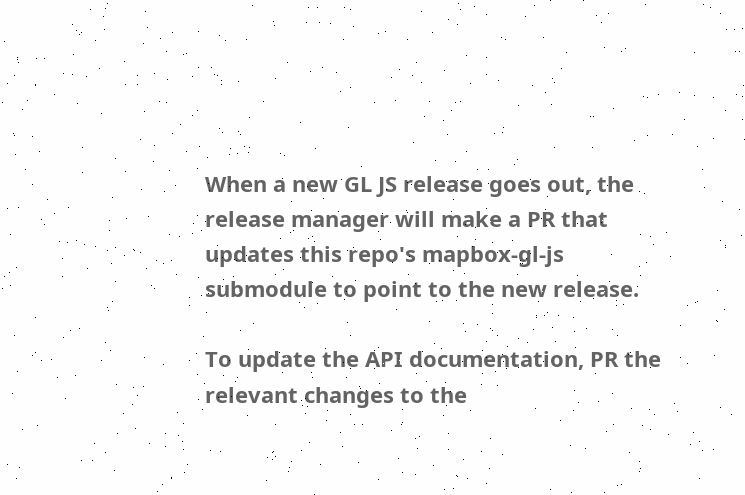When a new GL JS release goes out, the release manager will make a PR that updates this repo's mapbox-gl-js submodule to point to the new release.

To update the API documentation, PR the relevant changes to the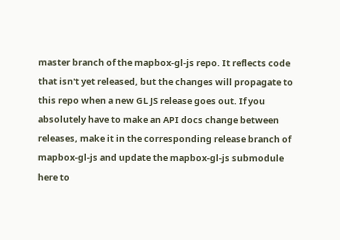master branch of the mapbox-gl-js repo. It reflects code that isn't yet released, but the changes will propagate to this repo when a new GL JS release goes out. If you absolutely have to make an API docs change between releases, make it in the corresponding release branch of mapbox-gl-js and update the mapbox-gl-js submodule here to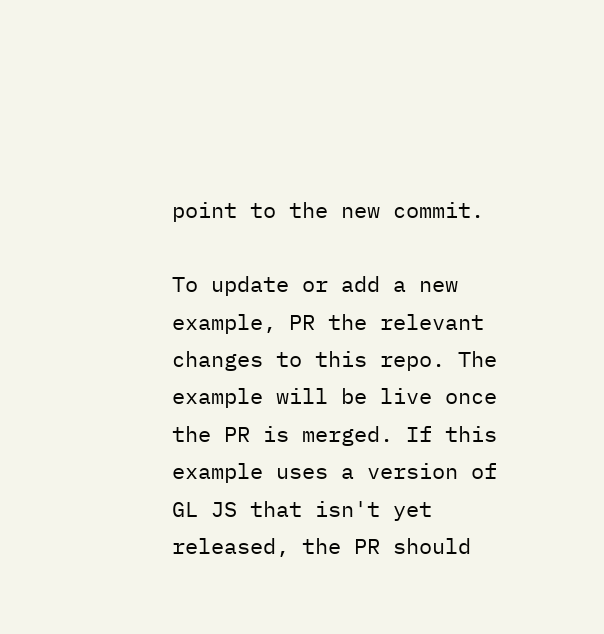point to the new commit.

To update or add a new example, PR the relevant changes to this repo. The example will be live once the PR is merged. If this example uses a version of GL JS that isn't yet released, the PR should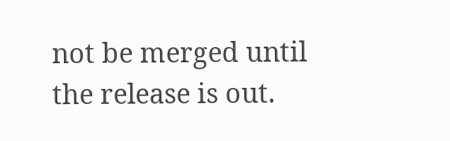not be merged until the release is out.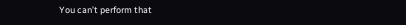You can’t perform that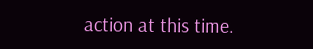action at this time.